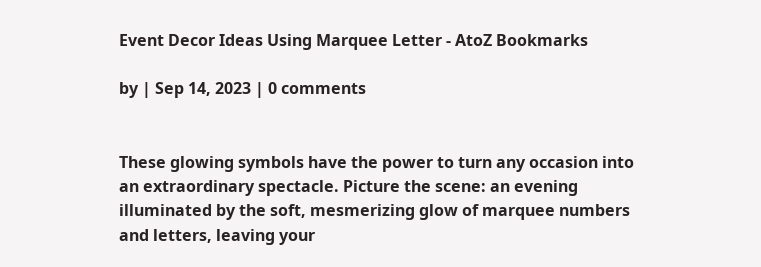Event Decor Ideas Using Marquee Letter - AtoZ Bookmarks

by | Sep 14, 2023 | 0 comments


These glowing symbols have the power to turn any occasion into an extraordinary spectacle. Picture the scene: an evening illuminated by the soft, mesmerizing glow of marquee numbers and letters, leaving your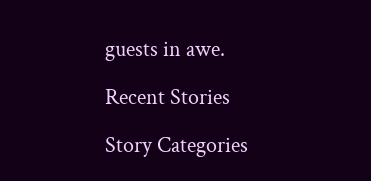guests in awe.

Recent Stories

Story Categories